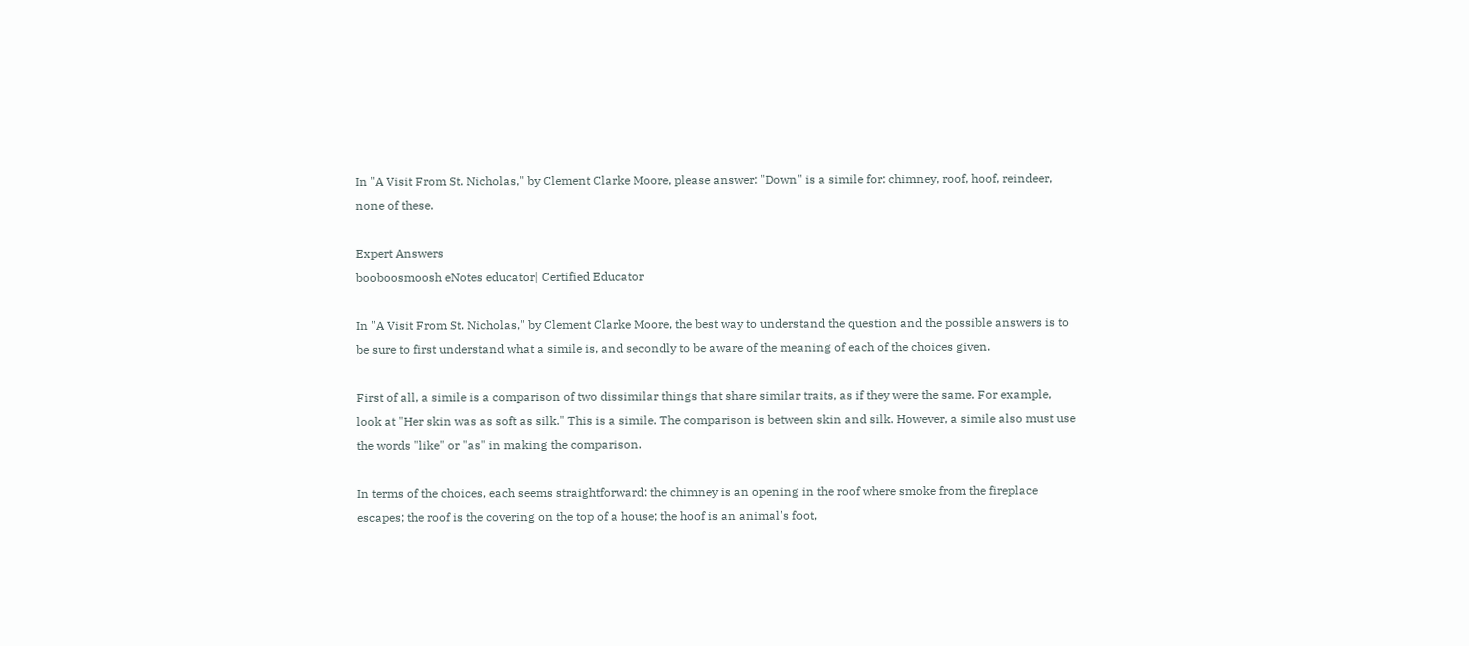In "A Visit From St. Nicholas," by Clement Clarke Moore, please answer: "Down" is a simile for: chimney, roof, hoof, reindeer, none of these.

Expert Answers
booboosmoosh eNotes educator| Certified Educator

In "A Visit From St. Nicholas," by Clement Clarke Moore, the best way to understand the question and the possible answers is to be sure to first understand what a simile is, and secondly to be aware of the meaning of each of the choices given.

First of all, a simile is a comparison of two dissimilar things that share similar traits, as if they were the same. For example, look at "Her skin was as soft as silk." This is a simile. The comparison is between skin and silk. However, a simile also must use the words "like" or "as" in making the comparison.

In terms of the choices, each seems straightforward: the chimney is an opening in the roof where smoke from the fireplace escapes; the roof is the covering on the top of a house; the hoof is an animal's foot,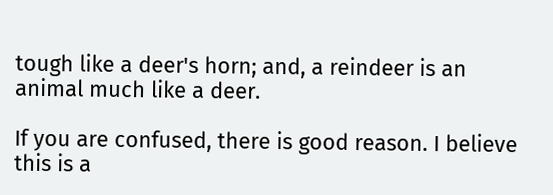tough like a deer's horn; and, a reindeer is an animal much like a deer.

If you are confused, there is good reason. I believe this is a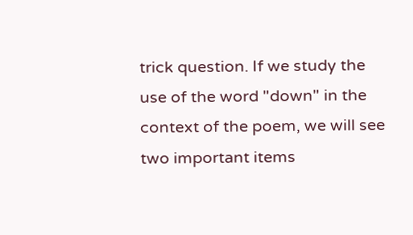trick question. If we study the use of the word "down" in the context of the poem, we will see two important items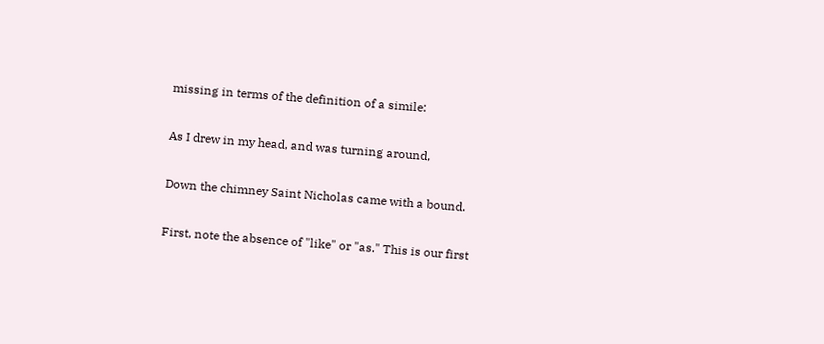missing in terms of the definition of a simile:

As I drew in my head, and was turning around,

Down the chimney Saint Nicholas came with a bound.

First, note the absence of "like" or "as." This is our first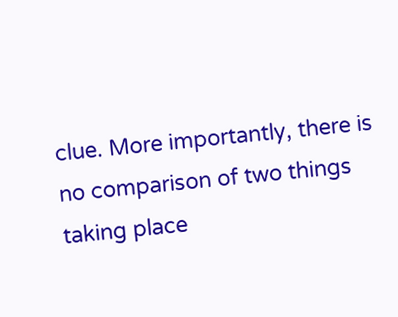clue. More importantly, there is no comparison of two things taking place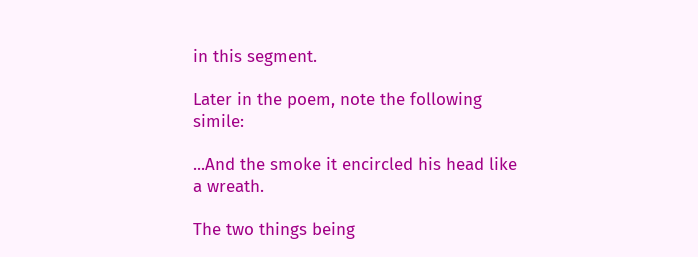in this segment.

Later in the poem, note the following simile:

...And the smoke it encircled his head like a wreath.

The two things being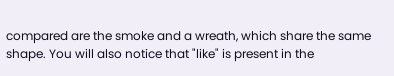compared are the smoke and a wreath, which share the same shape. You will also notice that "like" is present in the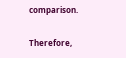comparison.

Therefore,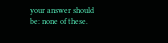your answer should be: none of these.